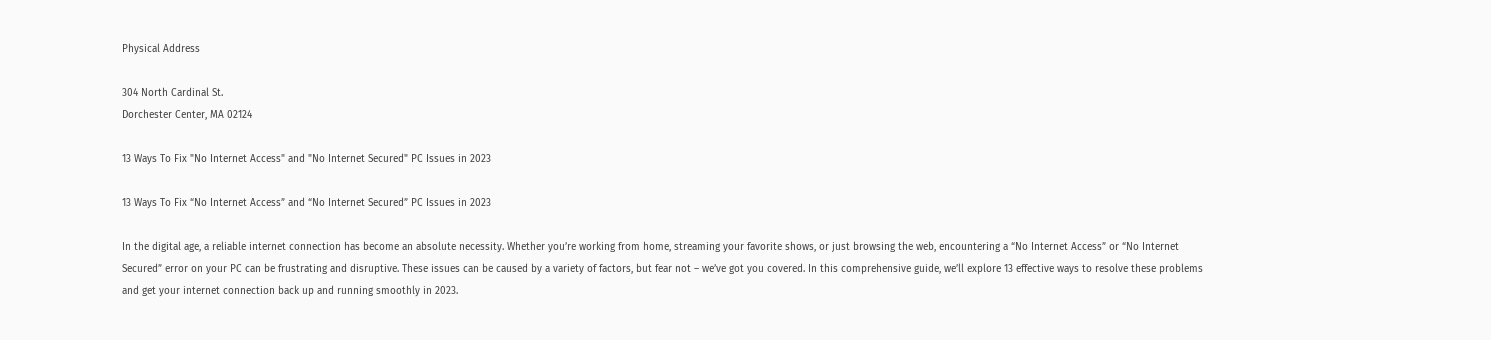Physical Address

304 North Cardinal St.
Dorchester Center, MA 02124

13 Ways To Fix "No Internet Access" and "No Internet Secured" PC Issues in 2023

13 Ways To Fix “No Internet Access” and “No Internet Secured” PC Issues in 2023

In the digital age, a reliable internet connection has become an absolute necessity. Whether you’re working from home, streaming your favorite shows, or just browsing the web, encountering a “No Internet Access” or “No Internet Secured” error on your PC can be frustrating and disruptive. These issues can be caused by a variety of factors, but fear not – we’ve got you covered. In this comprehensive guide, we’ll explore 13 effective ways to resolve these problems and get your internet connection back up and running smoothly in 2023.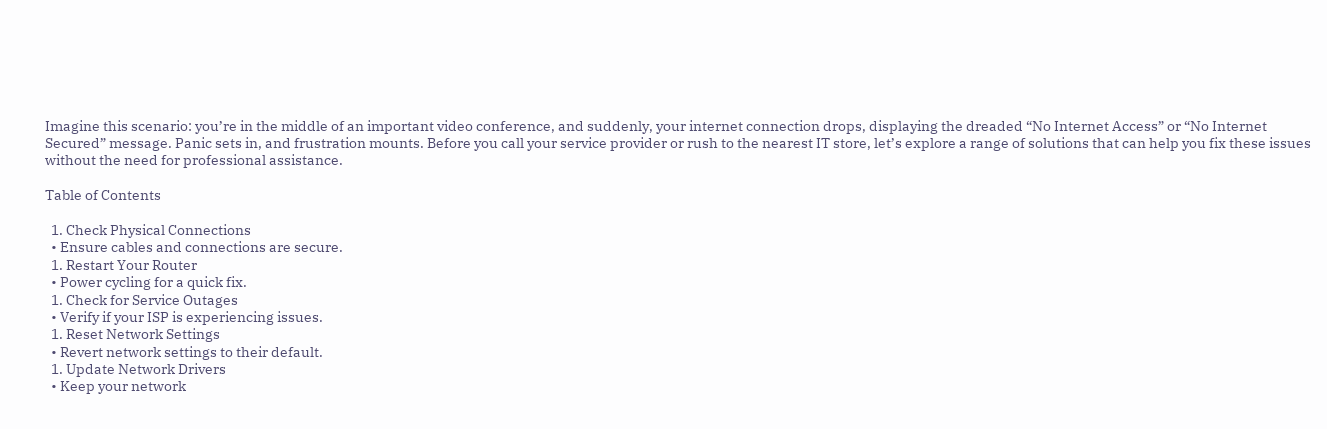Imagine this scenario: you’re in the middle of an important video conference, and suddenly, your internet connection drops, displaying the dreaded “No Internet Access” or “No Internet Secured” message. Panic sets in, and frustration mounts. Before you call your service provider or rush to the nearest IT store, let’s explore a range of solutions that can help you fix these issues without the need for professional assistance.

Table of Contents

  1. Check Physical Connections
  • Ensure cables and connections are secure.
  1. Restart Your Router
  • Power cycling for a quick fix.
  1. Check for Service Outages
  • Verify if your ISP is experiencing issues.
  1. Reset Network Settings
  • Revert network settings to their default.
  1. Update Network Drivers
  • Keep your network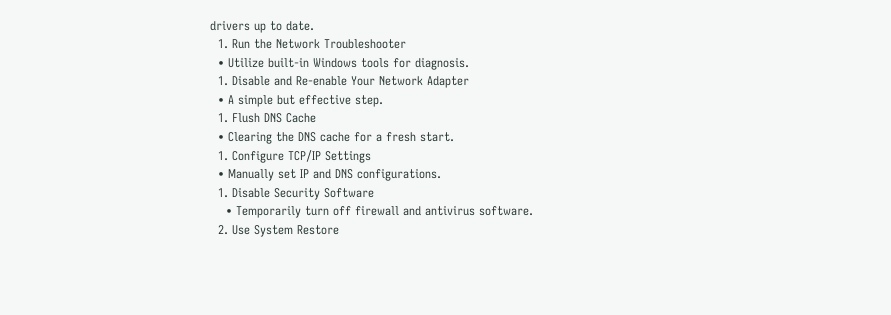drivers up to date.
  1. Run the Network Troubleshooter
  • Utilize built-in Windows tools for diagnosis.
  1. Disable and Re-enable Your Network Adapter
  • A simple but effective step.
  1. Flush DNS Cache
  • Clearing the DNS cache for a fresh start.
  1. Configure TCP/IP Settings
  • Manually set IP and DNS configurations.
  1. Disable Security Software
    • Temporarily turn off firewall and antivirus software.
  2. Use System Restore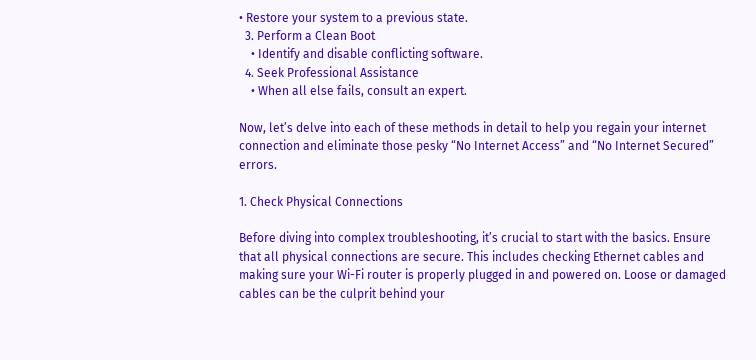• Restore your system to a previous state.
  3. Perform a Clean Boot
    • Identify and disable conflicting software.
  4. Seek Professional Assistance
    • When all else fails, consult an expert.

Now, let’s delve into each of these methods in detail to help you regain your internet connection and eliminate those pesky “No Internet Access” and “No Internet Secured” errors.

1. Check Physical Connections

Before diving into complex troubleshooting, it’s crucial to start with the basics. Ensure that all physical connections are secure. This includes checking Ethernet cables and making sure your Wi-Fi router is properly plugged in and powered on. Loose or damaged cables can be the culprit behind your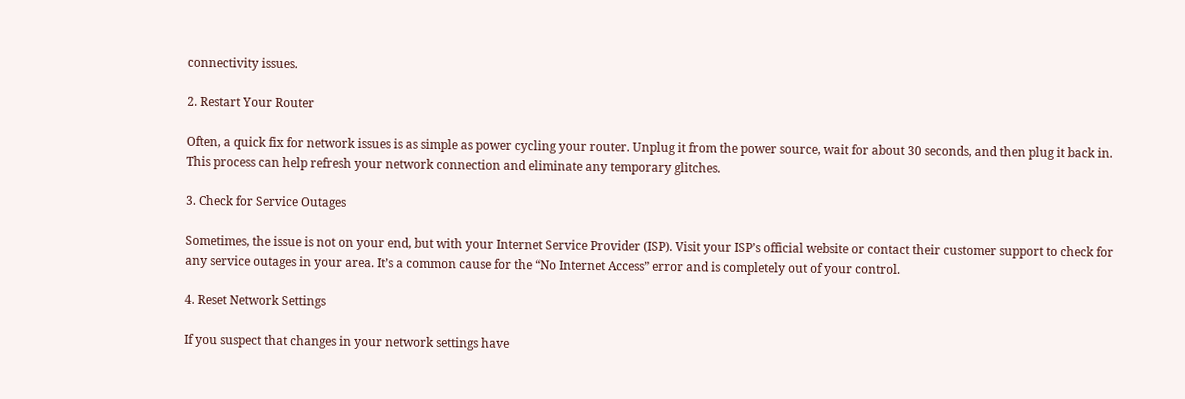connectivity issues.

2. Restart Your Router

Often, a quick fix for network issues is as simple as power cycling your router. Unplug it from the power source, wait for about 30 seconds, and then plug it back in. This process can help refresh your network connection and eliminate any temporary glitches.

3. Check for Service Outages

Sometimes, the issue is not on your end, but with your Internet Service Provider (ISP). Visit your ISP’s official website or contact their customer support to check for any service outages in your area. It’s a common cause for the “No Internet Access” error and is completely out of your control.

4. Reset Network Settings

If you suspect that changes in your network settings have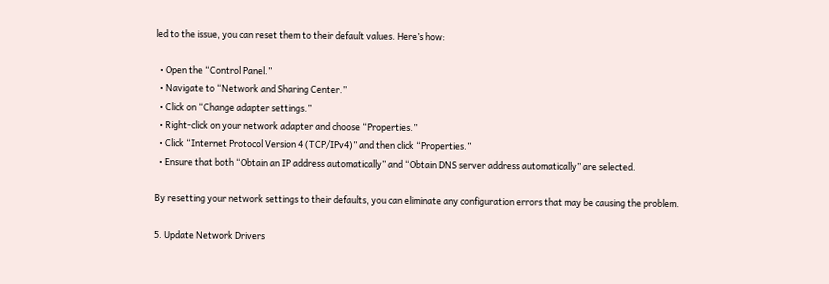led to the issue, you can reset them to their default values. Here’s how:

  • Open the “Control Panel.”
  • Navigate to “Network and Sharing Center.”
  • Click on “Change adapter settings.”
  • Right-click on your network adapter and choose “Properties.”
  • Click “Internet Protocol Version 4 (TCP/IPv4)” and then click “Properties.”
  • Ensure that both “Obtain an IP address automatically” and “Obtain DNS server address automatically” are selected.

By resetting your network settings to their defaults, you can eliminate any configuration errors that may be causing the problem.

5. Update Network Drivers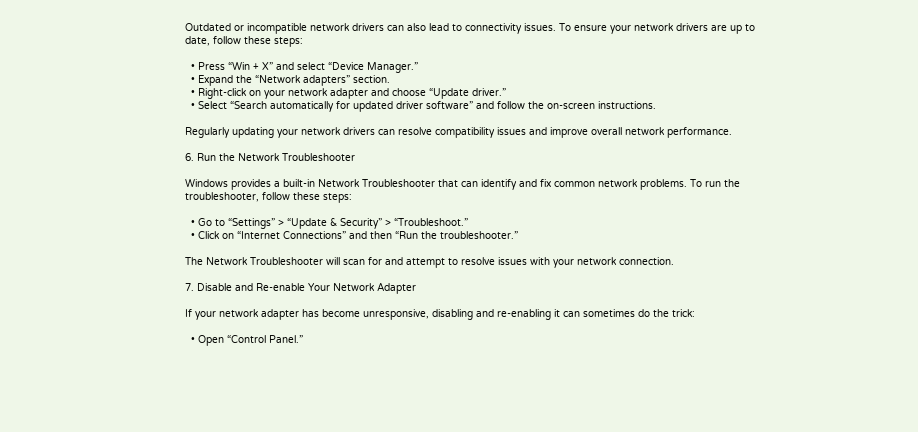Outdated or incompatible network drivers can also lead to connectivity issues. To ensure your network drivers are up to date, follow these steps:

  • Press “Win + X” and select “Device Manager.”
  • Expand the “Network adapters” section.
  • Right-click on your network adapter and choose “Update driver.”
  • Select “Search automatically for updated driver software” and follow the on-screen instructions.

Regularly updating your network drivers can resolve compatibility issues and improve overall network performance.

6. Run the Network Troubleshooter

Windows provides a built-in Network Troubleshooter that can identify and fix common network problems. To run the troubleshooter, follow these steps:

  • Go to “Settings” > “Update & Security” > “Troubleshoot.”
  • Click on “Internet Connections” and then “Run the troubleshooter.”

The Network Troubleshooter will scan for and attempt to resolve issues with your network connection.

7. Disable and Re-enable Your Network Adapter

If your network adapter has become unresponsive, disabling and re-enabling it can sometimes do the trick:

  • Open “Control Panel.”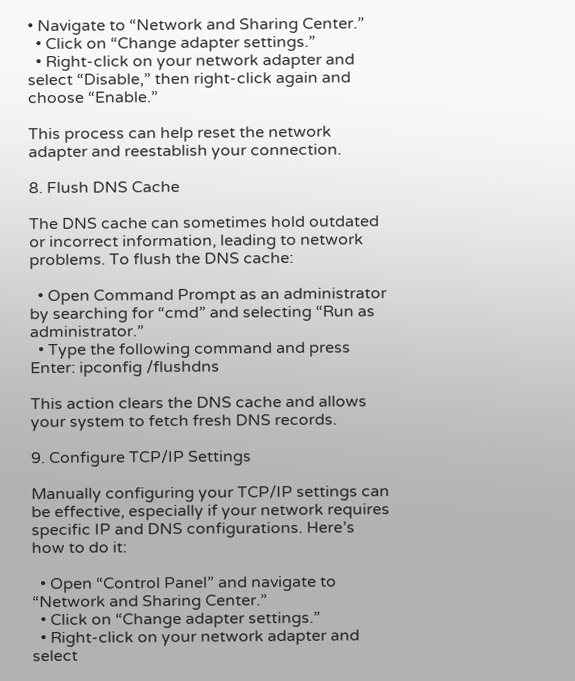• Navigate to “Network and Sharing Center.”
  • Click on “Change adapter settings.”
  • Right-click on your network adapter and select “Disable,” then right-click again and choose “Enable.”

This process can help reset the network adapter and reestablish your connection.

8. Flush DNS Cache

The DNS cache can sometimes hold outdated or incorrect information, leading to network problems. To flush the DNS cache:

  • Open Command Prompt as an administrator by searching for “cmd” and selecting “Run as administrator.”
  • Type the following command and press Enter: ipconfig /flushdns

This action clears the DNS cache and allows your system to fetch fresh DNS records.

9. Configure TCP/IP Settings

Manually configuring your TCP/IP settings can be effective, especially if your network requires specific IP and DNS configurations. Here’s how to do it:

  • Open “Control Panel” and navigate to “Network and Sharing Center.”
  • Click on “Change adapter settings.”
  • Right-click on your network adapter and select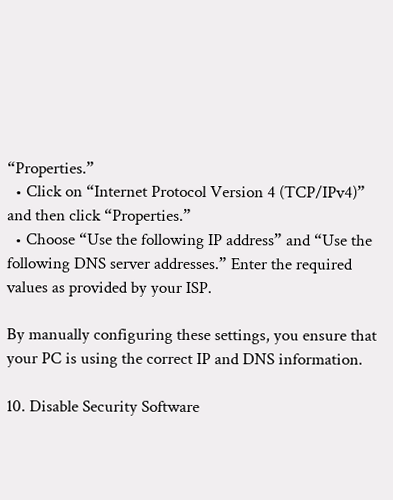“Properties.”
  • Click on “Internet Protocol Version 4 (TCP/IPv4)” and then click “Properties.”
  • Choose “Use the following IP address” and “Use the following DNS server addresses.” Enter the required values as provided by your ISP.

By manually configuring these settings, you ensure that your PC is using the correct IP and DNS information.

10. Disable Security Software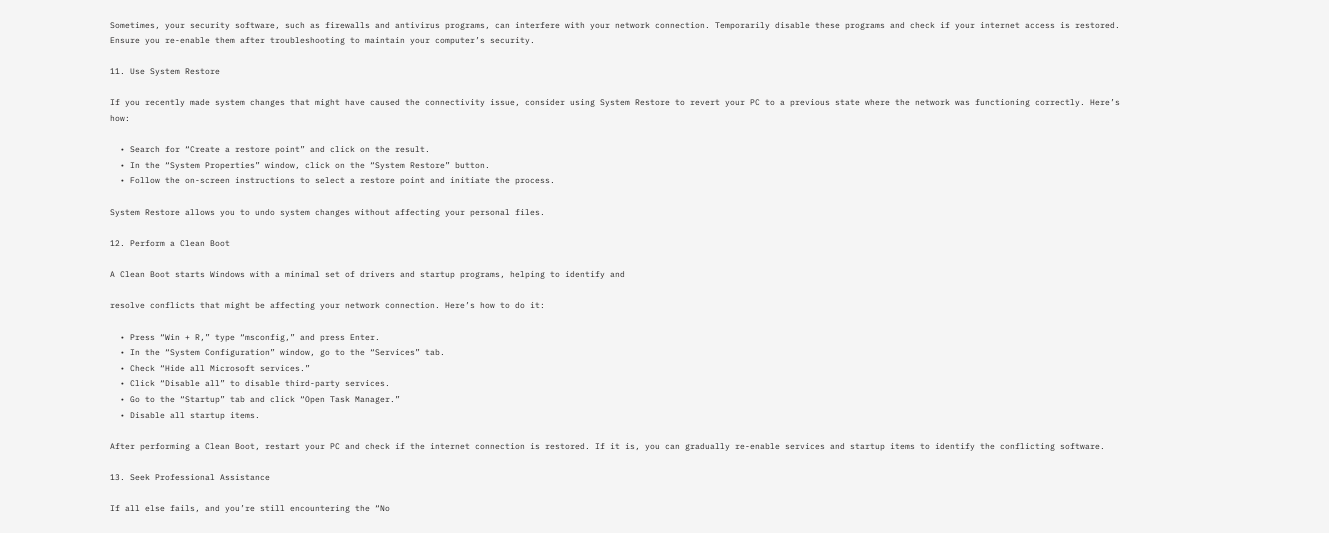Sometimes, your security software, such as firewalls and antivirus programs, can interfere with your network connection. Temporarily disable these programs and check if your internet access is restored. Ensure you re-enable them after troubleshooting to maintain your computer’s security.

11. Use System Restore

If you recently made system changes that might have caused the connectivity issue, consider using System Restore to revert your PC to a previous state where the network was functioning correctly. Here’s how:

  • Search for “Create a restore point” and click on the result.
  • In the “System Properties” window, click on the “System Restore” button.
  • Follow the on-screen instructions to select a restore point and initiate the process.

System Restore allows you to undo system changes without affecting your personal files.

12. Perform a Clean Boot

A Clean Boot starts Windows with a minimal set of drivers and startup programs, helping to identify and

resolve conflicts that might be affecting your network connection. Here’s how to do it:

  • Press “Win + R,” type “msconfig,” and press Enter.
  • In the “System Configuration” window, go to the “Services” tab.
  • Check “Hide all Microsoft services.”
  • Click “Disable all” to disable third-party services.
  • Go to the “Startup” tab and click “Open Task Manager.”
  • Disable all startup items.

After performing a Clean Boot, restart your PC and check if the internet connection is restored. If it is, you can gradually re-enable services and startup items to identify the conflicting software.

13. Seek Professional Assistance

If all else fails, and you’re still encountering the “No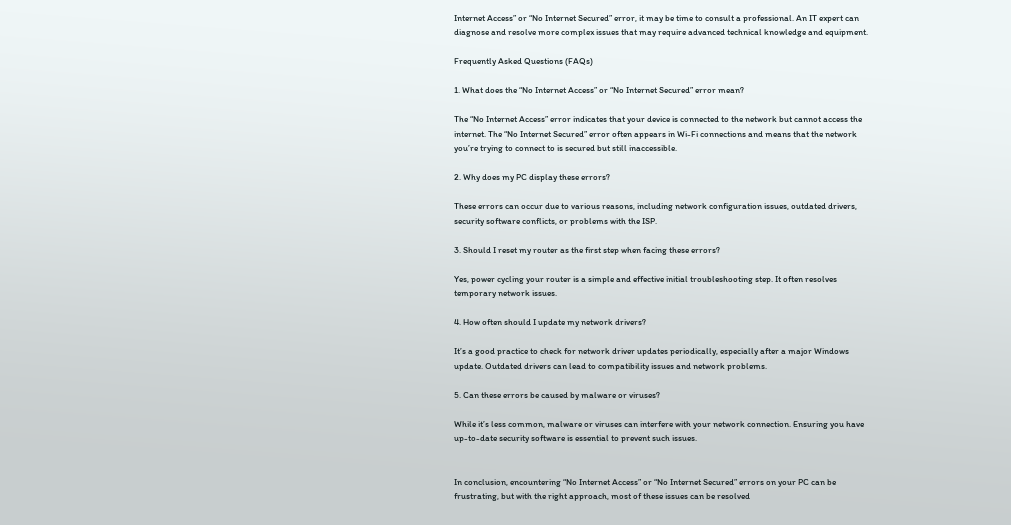Internet Access” or “No Internet Secured” error, it may be time to consult a professional. An IT expert can diagnose and resolve more complex issues that may require advanced technical knowledge and equipment.

Frequently Asked Questions (FAQs)

1. What does the “No Internet Access” or “No Internet Secured” error mean?

The “No Internet Access” error indicates that your device is connected to the network but cannot access the internet. The “No Internet Secured” error often appears in Wi-Fi connections and means that the network you’re trying to connect to is secured but still inaccessible.

2. Why does my PC display these errors?

These errors can occur due to various reasons, including network configuration issues, outdated drivers, security software conflicts, or problems with the ISP.

3. Should I reset my router as the first step when facing these errors?

Yes, power cycling your router is a simple and effective initial troubleshooting step. It often resolves temporary network issues.

4. How often should I update my network drivers?

It’s a good practice to check for network driver updates periodically, especially after a major Windows update. Outdated drivers can lead to compatibility issues and network problems.

5. Can these errors be caused by malware or viruses?

While it’s less common, malware or viruses can interfere with your network connection. Ensuring you have up-to-date security software is essential to prevent such issues.


In conclusion, encountering “No Internet Access” or “No Internet Secured” errors on your PC can be frustrating, but with the right approach, most of these issues can be resolved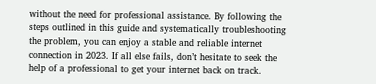without the need for professional assistance. By following the steps outlined in this guide and systematically troubleshooting the problem, you can enjoy a stable and reliable internet connection in 2023. If all else fails, don’t hesitate to seek the help of a professional to get your internet back on track.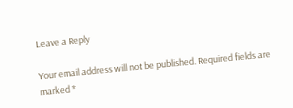Leave a Reply

Your email address will not be published. Required fields are marked *